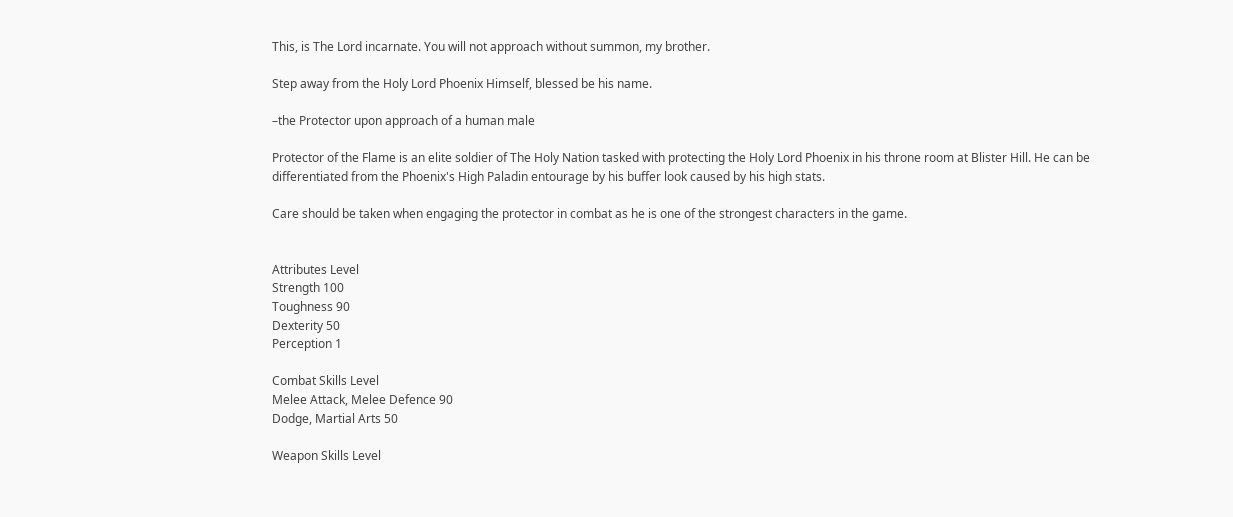This, is The Lord incarnate. You will not approach without summon, my brother.

Step away from the Holy Lord Phoenix Himself, blessed be his name.

–the Protector upon approach of a human male

Protector of the Flame is an elite soldier of The Holy Nation tasked with protecting the Holy Lord Phoenix in his throne room at Blister Hill. He can be differentiated from the Phoenix's High Paladin entourage by his buffer look caused by his high stats.

Care should be taken when engaging the protector in combat as he is one of the strongest characters in the game.


Attributes Level
Strength 100
Toughness 90
Dexterity 50
Perception 1

Combat Skills Level
Melee Attack, Melee Defence 90
Dodge, Martial Arts 50

Weapon Skills Level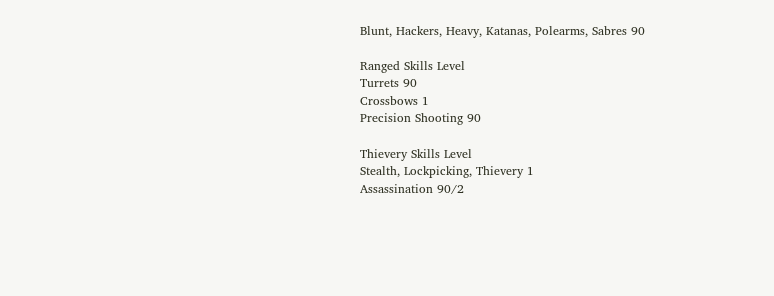Blunt, Hackers, Heavy, Katanas, Polearms, Sabres 90

Ranged Skills Level
Turrets 90
Crossbows 1
Precision Shooting 90

Thievery Skills Level
Stealth, Lockpicking, Thievery 1
Assassination 90/2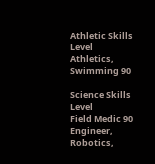Athletic Skills Level
Athletics, Swimming 90

Science Skills Level
Field Medic 90
Engineer, Robotics,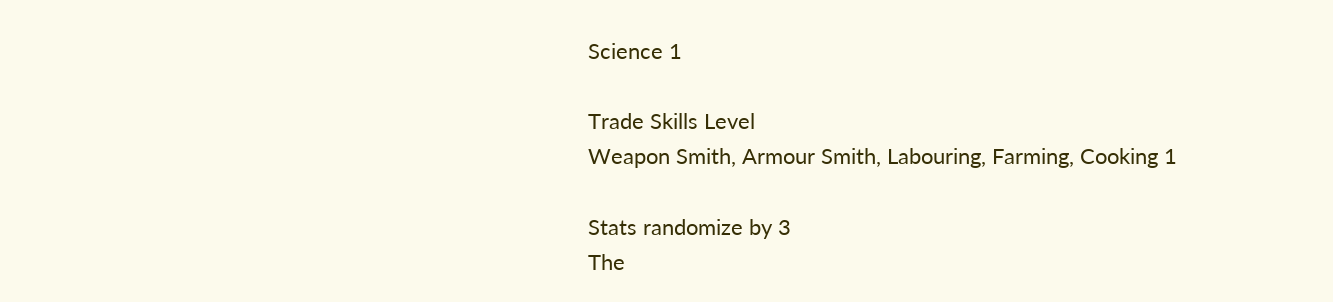Science 1

Trade Skills Level
Weapon Smith, Armour Smith, Labouring, Farming, Cooking 1

Stats randomize by 3
The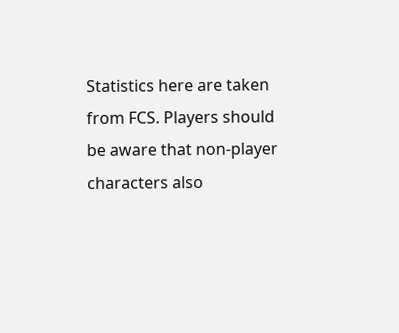Statistics here are taken from FCS. Players should be aware that non-player characters also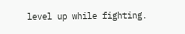level up while fighting.